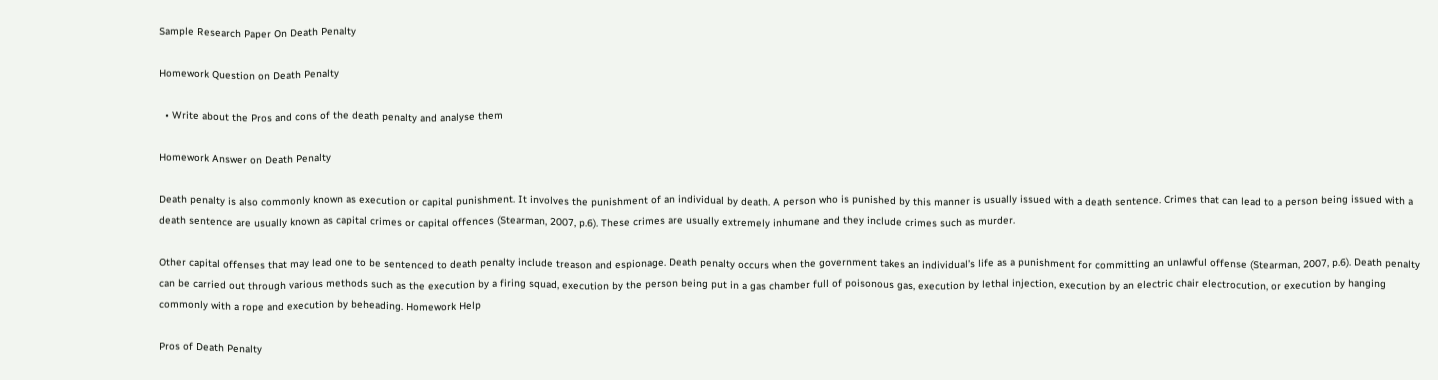Sample Research Paper On Death Penalty

Homework Question on Death Penalty

  • Write about the Pros and cons of the death penalty and analyse them

Homework Answer on Death Penalty

Death penalty is also commonly known as execution or capital punishment. It involves the punishment of an individual by death. A person who is punished by this manner is usually issued with a death sentence. Crimes that can lead to a person being issued with a death sentence are usually known as capital crimes or capital offences (Stearman, 2007, p.6). These crimes are usually extremely inhumane and they include crimes such as murder.

Other capital offenses that may lead one to be sentenced to death penalty include treason and espionage. Death penalty occurs when the government takes an individual’s life as a punishment for committing an unlawful offense (Stearman, 2007, p.6). Death penalty can be carried out through various methods such as the execution by a firing squad, execution by the person being put in a gas chamber full of poisonous gas, execution by lethal injection, execution by an electric chair electrocution, or execution by hanging commonly with a rope and execution by beheading. Homework Help

Pros of Death Penalty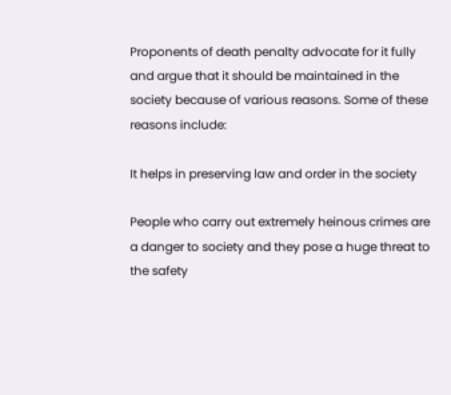Proponents of death penalty advocate for it fully and argue that it should be maintained in the society because of various reasons. Some of these reasons include:

It helps in preserving law and order in the society

People who carry out extremely heinous crimes are a danger to society and they pose a huge threat to the safety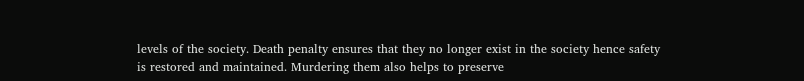levels of the society. Death penalty ensures that they no longer exist in the society hence safety is restored and maintained. Murdering them also helps to preserve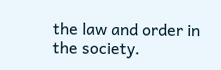the law and order in the society.